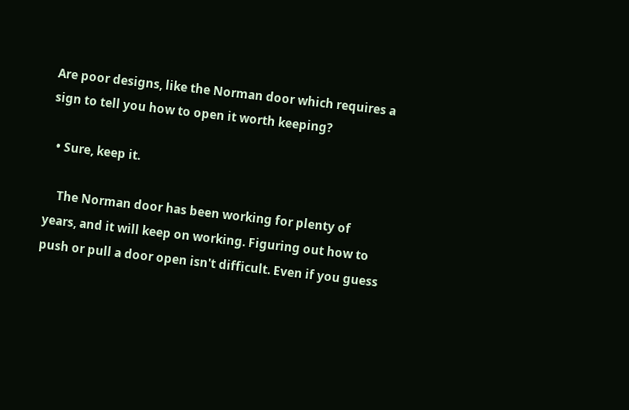Are poor designs, like the Norman door which requires a sign to tell you how to open it worth keeping?

  • Sure, keep it.

    The Norman door has been working for plenty of years, and it will keep on working. Figuring out how to push or pull a door open isn't difficult. Even if you guess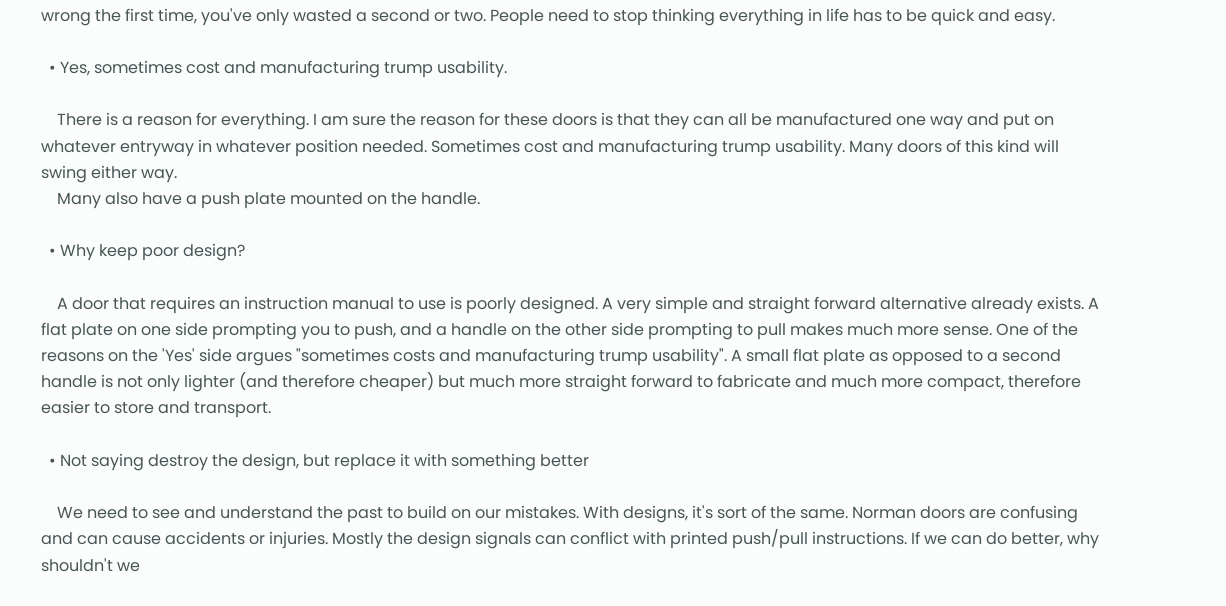wrong the first time, you've only wasted a second or two. People need to stop thinking everything in life has to be quick and easy.

  • Yes, sometimes cost and manufacturing trump usability.

    There is a reason for everything. I am sure the reason for these doors is that they can all be manufactured one way and put on whatever entryway in whatever position needed. Sometimes cost and manufacturing trump usability. Many doors of this kind will swing either way.
    Many also have a push plate mounted on the handle.

  • Why keep poor design?

    A door that requires an instruction manual to use is poorly designed. A very simple and straight forward alternative already exists. A flat plate on one side prompting you to push, and a handle on the other side prompting to pull makes much more sense. One of the reasons on the 'Yes' side argues "sometimes costs and manufacturing trump usability". A small flat plate as opposed to a second handle is not only lighter (and therefore cheaper) but much more straight forward to fabricate and much more compact, therefore easier to store and transport.

  • Not saying destroy the design, but replace it with something better

    We need to see and understand the past to build on our mistakes. With designs, it's sort of the same. Norman doors are confusing and can cause accidents or injuries. Mostly the design signals can conflict with printed push/pull instructions. If we can do better, why shouldn't we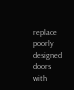replace poorly designed doors with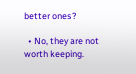better ones?

  • No, they are not worth keeping.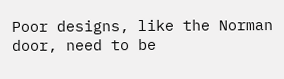Poor designs, like the Norman door, need to be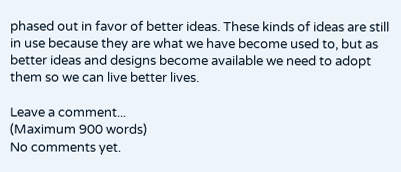phased out in favor of better ideas. These kinds of ideas are still in use because they are what we have become used to, but as better ideas and designs become available we need to adopt them so we can live better lives.

Leave a comment...
(Maximum 900 words)
No comments yet.